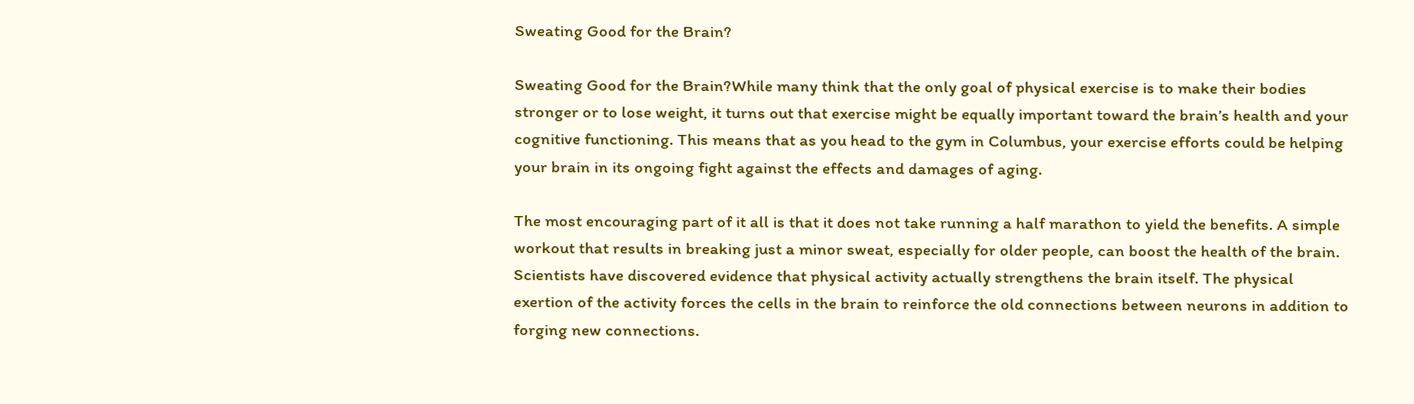Sweating Good for the Brain?

Sweating Good for the Brain?While many think that the only goal of physical exercise is to make their bodies stronger or to lose weight, it turns out that exercise might be equally important toward the brain’s health and your cognitive functioning. This means that as you head to the gym in Columbus, your exercise efforts could be helping your brain in its ongoing fight against the effects and damages of aging.

The most encouraging part of it all is that it does not take running a half marathon to yield the benefits. A simple workout that results in breaking just a minor sweat, especially for older people, can boost the health of the brain. Scientists have discovered evidence that physical activity actually strengthens the brain itself. The physical exertion of the activity forces the cells in the brain to reinforce the old connections between neurons in addition to forging new connections.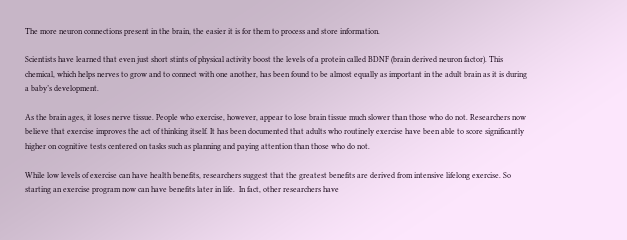The more neuron connections present in the brain, the easier it is for them to process and store information.

Scientists have learned that even just short stints of physical activity boost the levels of a protein called BDNF (brain derived neuron factor). This chemical, which helps nerves to grow and to connect with one another, has been found to be almost equally as important in the adult brain as it is during a baby’s development.

As the brain ages, it loses nerve tissue. People who exercise, however, appear to lose brain tissue much slower than those who do not. Researchers now believe that exercise improves the act of thinking itself. It has been documented that adults who routinely exercise have been able to score significantly higher on cognitive tests centered on tasks such as planning and paying attention than those who do not.

While low levels of exercise can have health benefits, researchers suggest that the greatest benefits are derived from intensive lifelong exercise. So starting an exercise program now can have benefits later in life.  In fact, other researchers have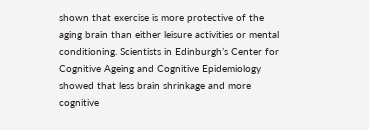shown that exercise is more protective of the aging brain than either leisure activities or mental conditioning. Scientists in Edinburgh’s Center for Cognitive Ageing and Cognitive Epidemiology showed that less brain shrinkage and more cognitive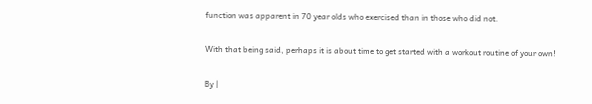function was apparent in 70 year olds who exercised than in those who did not.

With that being said, perhaps it is about time to get started with a workout routine of your own!

By |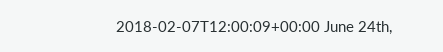2018-02-07T12:00:09+00:00 June 24th,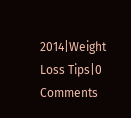2014|Weight Loss Tips|0 Comments